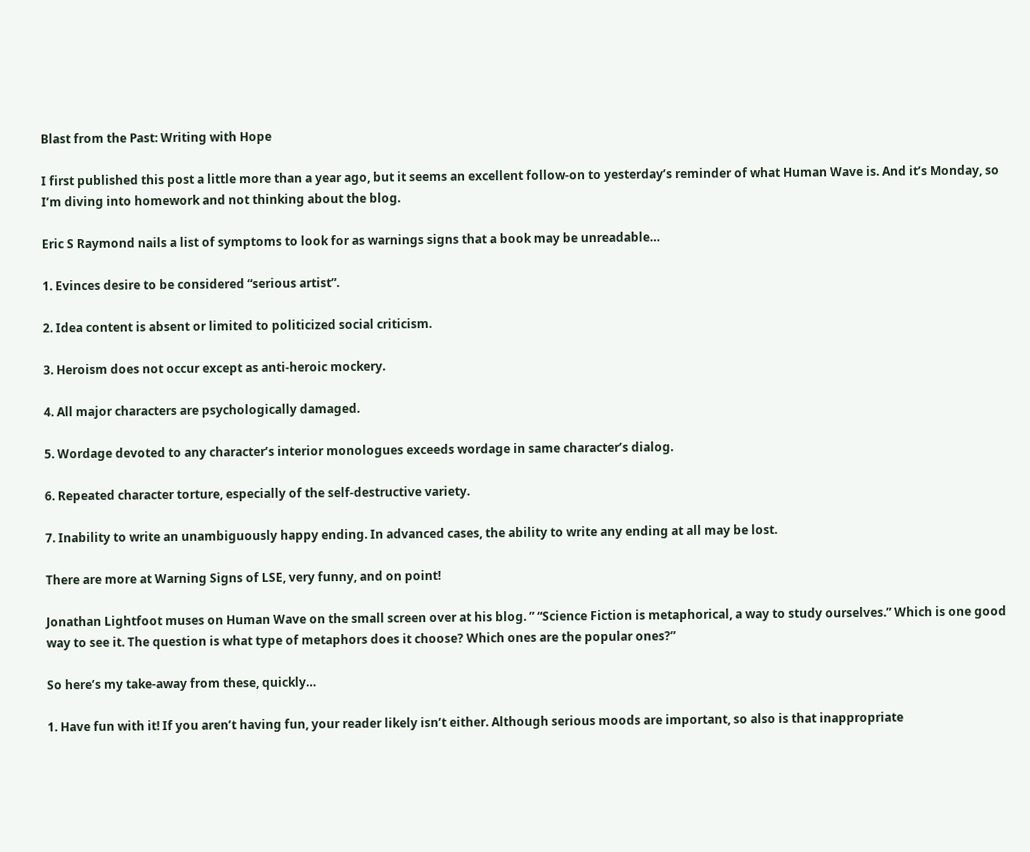Blast from the Past: Writing with Hope

I first published this post a little more than a year ago, but it seems an excellent follow-on to yesterday’s reminder of what Human Wave is. And it’s Monday, so I’m diving into homework and not thinking about the blog.

Eric S Raymond nails a list of symptoms to look for as warnings signs that a book may be unreadable…

1. Evinces desire to be considered “serious artist”.

2. Idea content is absent or limited to politicized social criticism.

3. Heroism does not occur except as anti-heroic mockery.

4. All major characters are psychologically damaged.

5. Wordage devoted to any character’s interior monologues exceeds wordage in same character’s dialog.

6. Repeated character torture, especially of the self-destructive variety.

7. Inability to write an unambiguously happy ending. In advanced cases, the ability to write any ending at all may be lost.

There are more at Warning Signs of LSE, very funny, and on point!

Jonathan Lightfoot muses on Human Wave on the small screen over at his blog. ” “Science Fiction is metaphorical, a way to study ourselves.” Which is one good way to see it. The question is what type of metaphors does it choose? Which ones are the popular ones?”

So here’s my take-away from these, quickly…

1. Have fun with it! If you aren’t having fun, your reader likely isn’t either. Although serious moods are important, so also is that inappropriate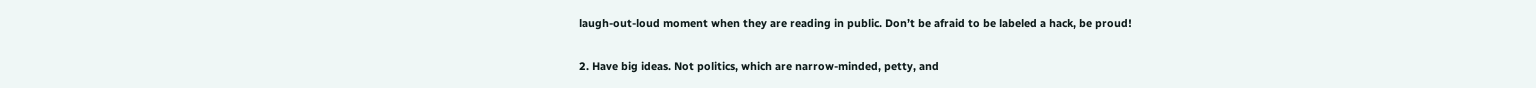laugh-out-loud moment when they are reading in public. Don’t be afraid to be labeled a hack, be proud!

2. Have big ideas. Not politics, which are narrow-minded, petty, and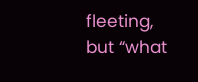fleeting, but “what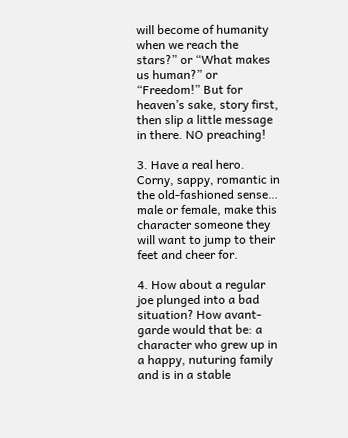will become of humanity when we reach the stars?” or “What makes us human?” or “Freedom!” But for heaven’s sake, story first, then slip a little message in there. NO preaching!

3. Have a real hero. Corny, sappy, romantic in the old-fashioned sense… male or female, make this character someone they will want to jump to their feet and cheer for.

4. How about a regular joe plunged into a bad situation? How avant-garde would that be: a character who grew up in a happy, nuturing family and is in a stable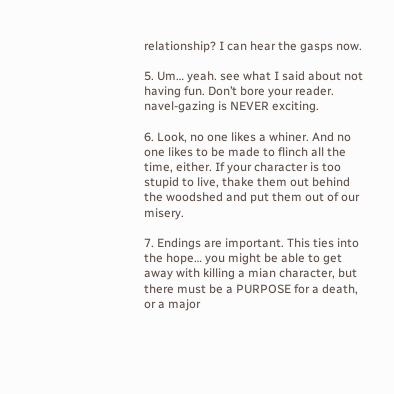relationship? I can hear the gasps now.

5. Um… yeah. see what I said about not having fun. Don’t bore your reader. navel-gazing is NEVER exciting.

6. Look, no one likes a whiner. And no one likes to be made to flinch all the time, either. If your character is too stupid to live, thake them out behind the woodshed and put them out of our misery.

7. Endings are important. This ties into the hope… you might be able to get away with killing a mian character, but there must be a PURPOSE for a death, or a major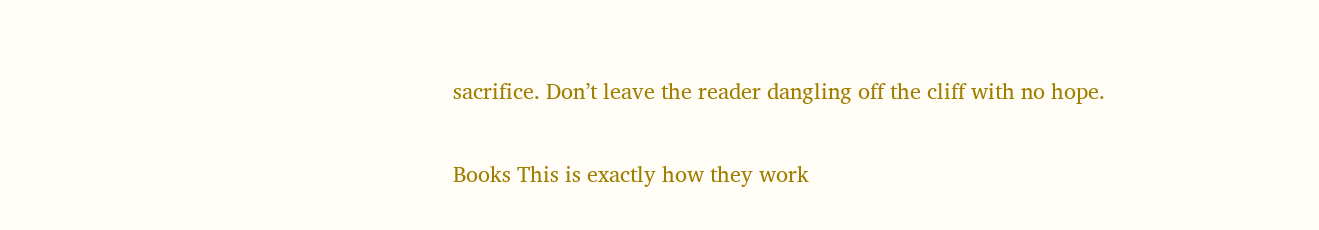sacrifice. Don’t leave the reader dangling off the cliff with no hope.

Books This is exactly how they work